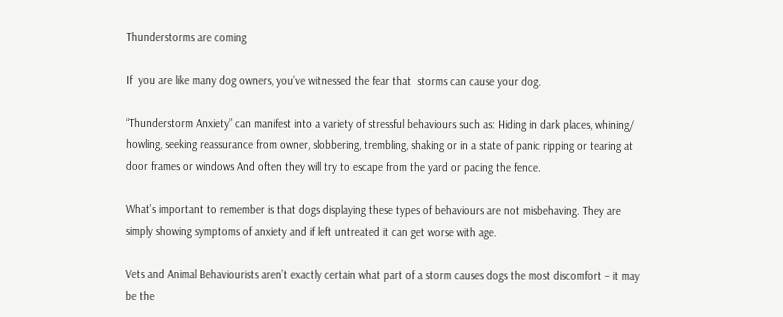Thunderstorms are coming

If  you are like many dog owners, you’ve witnessed the fear that  storms can cause your dog.

“Thunderstorm Anxiety” can manifest into a variety of stressful behaviours such as: Hiding in dark places, whining/ howling, seeking reassurance from owner, slobbering, trembling, shaking or in a state of panic ripping or tearing at door frames or windows And often they will try to escape from the yard or pacing the fence.

What’s important to remember is that dogs displaying these types of behaviours are not misbehaving. They are simply showing symptoms of anxiety and if left untreated it can get worse with age.

Vets and Animal Behaviourists aren’t exactly certain what part of a storm causes dogs the most discomfort – it may be the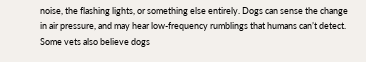noise, the flashing lights, or something else entirely. Dogs can sense the change in air pressure, and may hear low-frequency rumblings that humans can’t detect. Some vets also believe dogs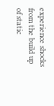experience shocks from the build up of static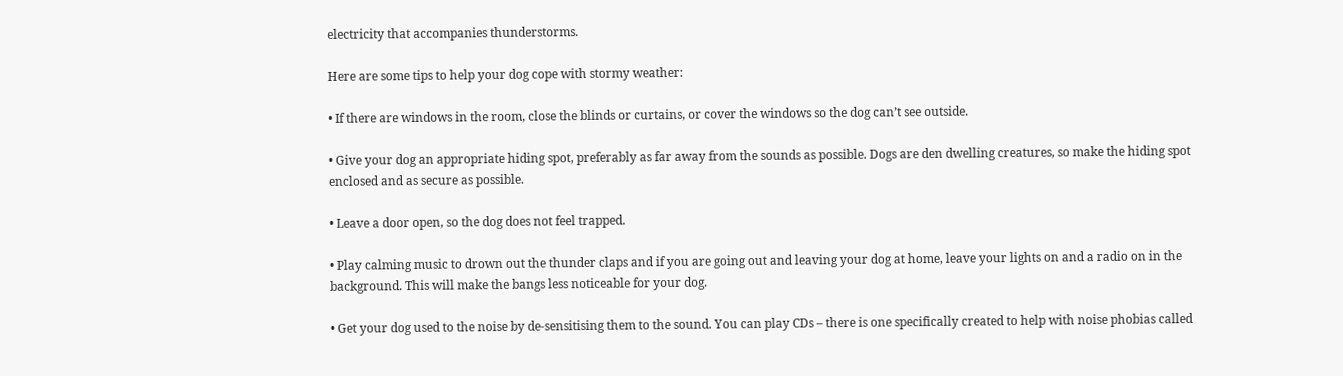electricity that accompanies thunderstorms.

Here are some tips to help your dog cope with stormy weather:

• If there are windows in the room, close the blinds or curtains, or cover the windows so the dog can’t see outside.

• Give your dog an appropriate hiding spot, preferably as far away from the sounds as possible. Dogs are den dwelling creatures, so make the hiding spot enclosed and as secure as possible.

• Leave a door open, so the dog does not feel trapped.

• Play calming music to drown out the thunder claps and if you are going out and leaving your dog at home, leave your lights on and a radio on in the background. This will make the bangs less noticeable for your dog.

• Get your dog used to the noise by de-sensitising them to the sound. You can play CDs – there is one specifically created to help with noise phobias called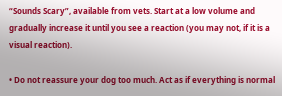“Sounds Scary”, available from vets. Start at a low volume and gradually increase it until you see a reaction (you may not, if it is a visual reaction).

• Do not reassure your dog too much. Act as if everything is normal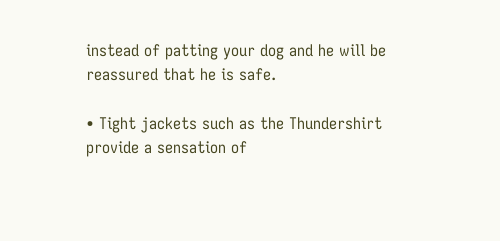instead of patting your dog and he will be reassured that he is safe.

• Tight jackets such as the Thundershirt provide a sensation of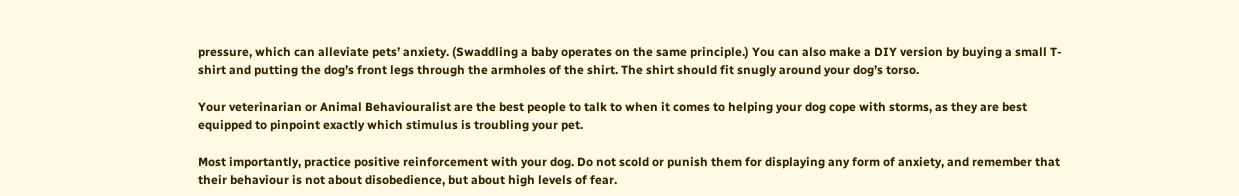pressure, which can alleviate pets’ anxiety. (Swaddling a baby operates on the same principle.) You can also make a DIY version by buying a small T-shirt and putting the dog’s front legs through the armholes of the shirt. The shirt should fit snugly around your dog’s torso.

Your veterinarian or Animal Behaviouralist are the best people to talk to when it comes to helping your dog cope with storms, as they are best equipped to pinpoint exactly which stimulus is troubling your pet.

Most importantly, practice positive reinforcement with your dog. Do not scold or punish them for displaying any form of anxiety, and remember that their behaviour is not about disobedience, but about high levels of fear.